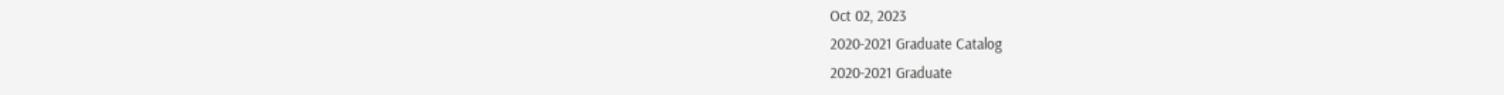Oct 02, 2023
2020-2021 Graduate Catalog
2020-2021 Graduate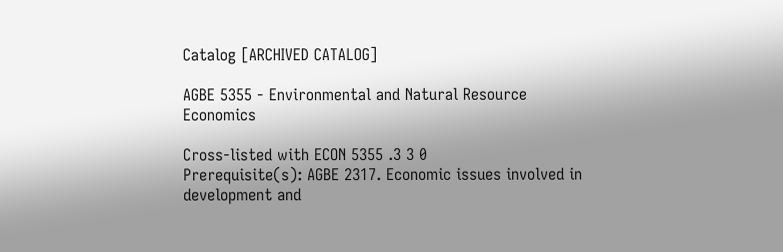Catalog [ARCHIVED CATALOG]

AGBE 5355 - Environmental and Natural Resource Economics

Cross-listed with ECON 5355 .3 3 0
Prerequisite(s): AGBE 2317. Economic issues involved in development and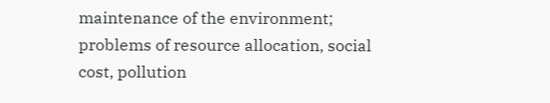maintenance of the environment; problems of resource allocation, social cost, pollution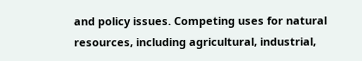and policy issues. Competing uses for natural resources, including agricultural, industrial,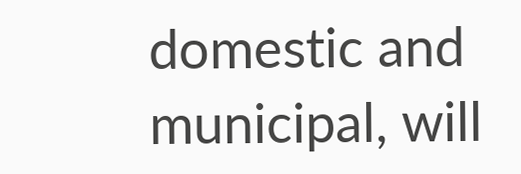domestic and municipal, will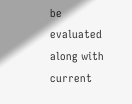be evaluated along with current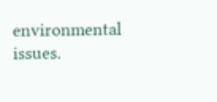environmental issues.